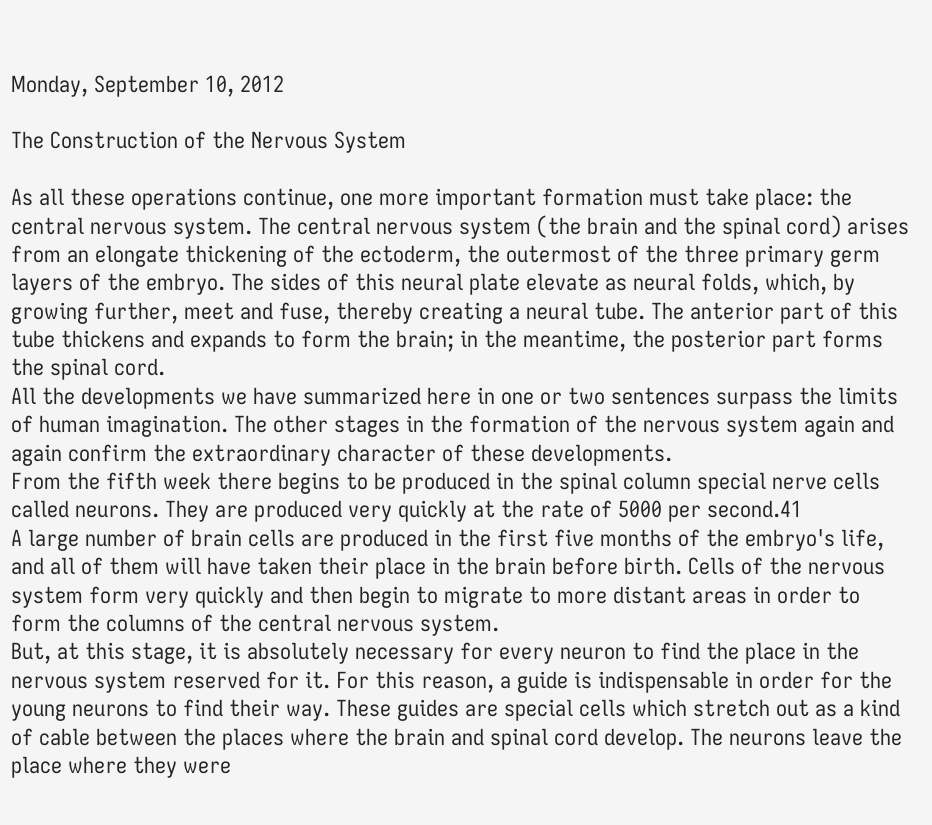Monday, September 10, 2012

The Construction of the Nervous System

As all these operations continue, one more important formation must take place: the central nervous system. The central nervous system (the brain and the spinal cord) arises from an elongate thickening of the ectoderm, the outermost of the three primary germ layers of the embryo. The sides of this neural plate elevate as neural folds, which, by growing further, meet and fuse, thereby creating a neural tube. The anterior part of this tube thickens and expands to form the brain; in the meantime, the posterior part forms the spinal cord.
All the developments we have summarized here in one or two sentences surpass the limits of human imagination. The other stages in the formation of the nervous system again and again confirm the extraordinary character of these developments.
From the fifth week there begins to be produced in the spinal column special nerve cells called neurons. They are produced very quickly at the rate of 5000 per second.41
A large number of brain cells are produced in the first five months of the embryo's life, and all of them will have taken their place in the brain before birth. Cells of the nervous system form very quickly and then begin to migrate to more distant areas in order to form the columns of the central nervous system.
But, at this stage, it is absolutely necessary for every neuron to find the place in the nervous system reserved for it. For this reason, a guide is indispensable in order for the young neurons to find their way. These guides are special cells which stretch out as a kind of cable between the places where the brain and spinal cord develop. The neurons leave the place where they were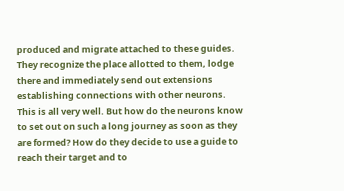produced and migrate attached to these guides. They recognize the place allotted to them, lodge there and immediately send out extensions establishing connections with other neurons.
This is all very well. But how do the neurons know to set out on such a long journey as soon as they are formed? How do they decide to use a guide to reach their target and to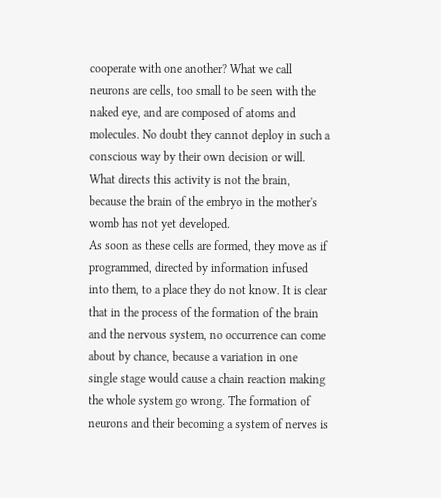cooperate with one another? What we call neurons are cells, too small to be seen with the naked eye, and are composed of atoms and molecules. No doubt they cannot deploy in such a conscious way by their own decision or will. What directs this activity is not the brain, because the brain of the embryo in the mother's womb has not yet developed.
As soon as these cells are formed, they move as if programmed, directed by information infused into them, to a place they do not know. It is clear that in the process of the formation of the brain and the nervous system, no occurrence can come about by chance, because a variation in one single stage would cause a chain reaction making the whole system go wrong. The formation of neurons and their becoming a system of nerves is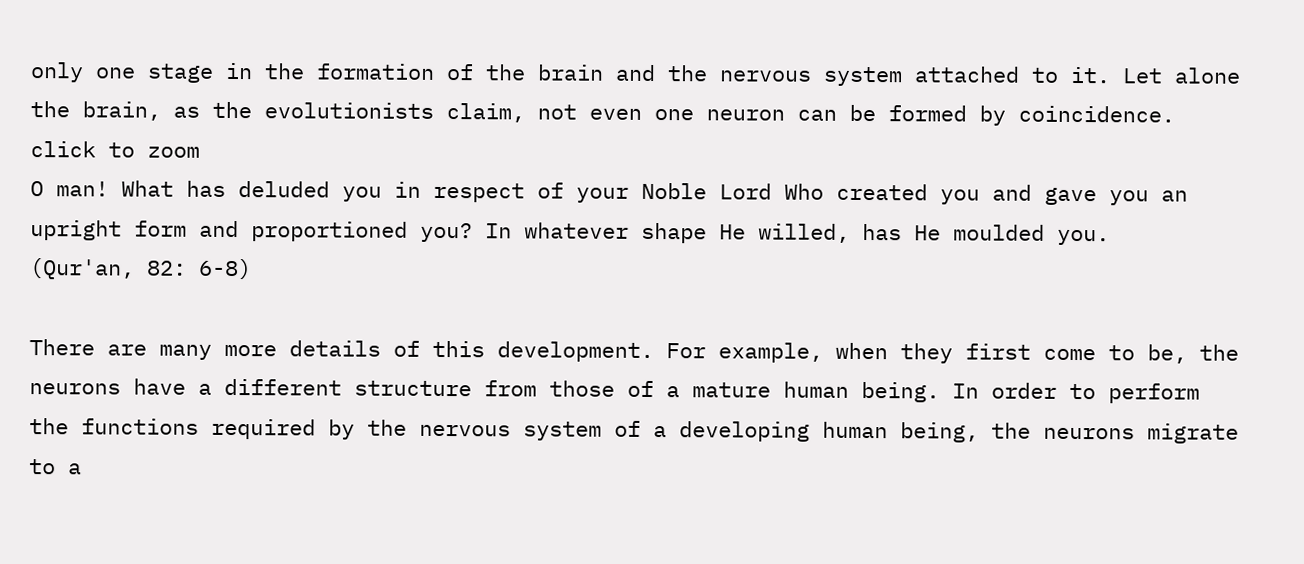only one stage in the formation of the brain and the nervous system attached to it. Let alone the brain, as the evolutionists claim, not even one neuron can be formed by coincidence.
click to zoom
O man! What has deluded you in respect of your Noble Lord Who created you and gave you an upright form and proportioned you? In whatever shape He willed, has He moulded you.
(Qur'an, 82: 6-8)

There are many more details of this development. For example, when they first come to be, the neurons have a different structure from those of a mature human being. In order to perform the functions required by the nervous system of a developing human being, the neurons migrate to a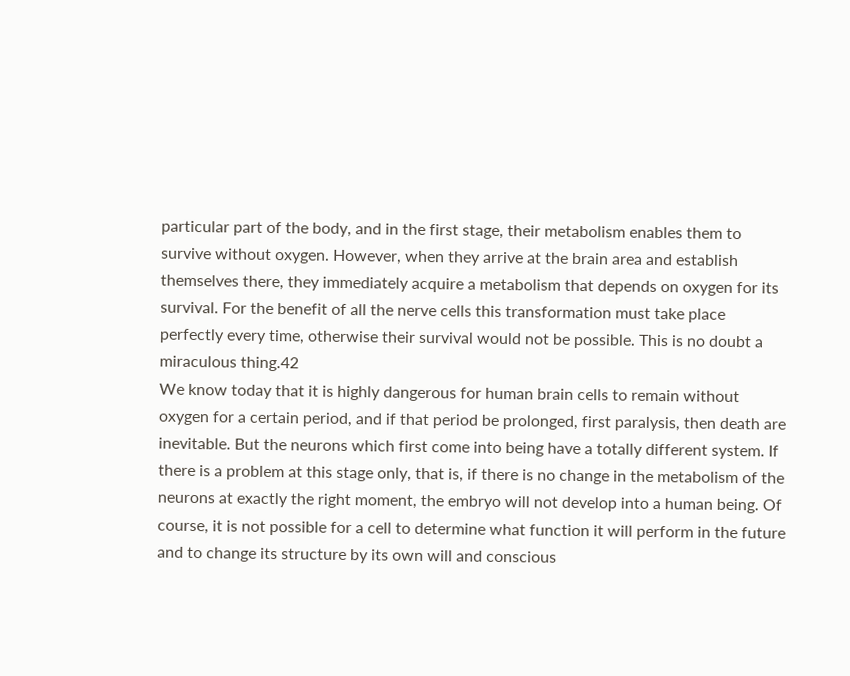particular part of the body, and in the first stage, their metabolism enables them to survive without oxygen. However, when they arrive at the brain area and establish themselves there, they immediately acquire a metabolism that depends on oxygen for its survival. For the benefit of all the nerve cells this transformation must take place perfectly every time, otherwise their survival would not be possible. This is no doubt a miraculous thing.42
We know today that it is highly dangerous for human brain cells to remain without oxygen for a certain period, and if that period be prolonged, first paralysis, then death are inevitable. But the neurons which first come into being have a totally different system. If there is a problem at this stage only, that is, if there is no change in the metabolism of the neurons at exactly the right moment, the embryo will not develop into a human being. Of course, it is not possible for a cell to determine what function it will perform in the future and to change its structure by its own will and conscious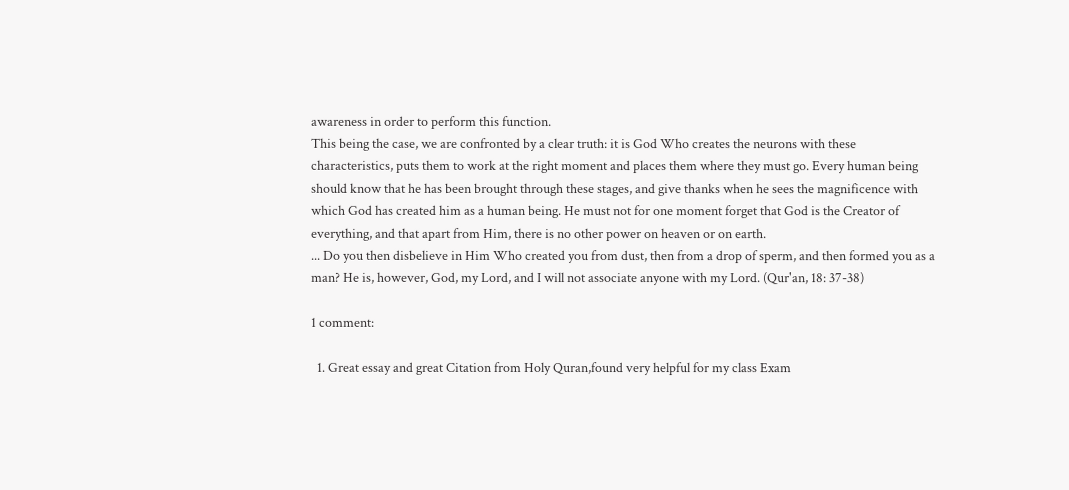awareness in order to perform this function.
This being the case, we are confronted by a clear truth: it is God Who creates the neurons with these characteristics, puts them to work at the right moment and places them where they must go. Every human being should know that he has been brought through these stages, and give thanks when he sees the magnificence with which God has created him as a human being. He must not for one moment forget that God is the Creator of everything, and that apart from Him, there is no other power on heaven or on earth.
... Do you then disbelieve in Him Who created you from dust, then from a drop of sperm, and then formed you as a man? He is, however, God, my Lord, and I will not associate anyone with my Lord. (Qur'an, 18: 37-38)

1 comment:

  1. Great essay and great Citation from Holy Quran,found very helpful for my class Exam